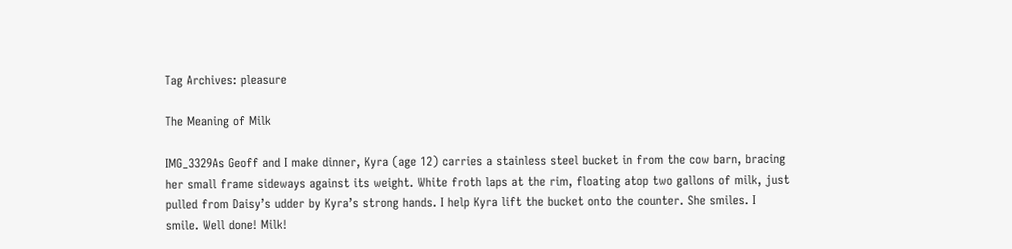Tag Archives: pleasure

The Meaning of Milk

IMG_3329As Geoff and I make dinner, Kyra (age 12) carries a stainless steel bucket in from the cow barn, bracing her small frame sideways against its weight. White froth laps at the rim, floating atop two gallons of milk, just pulled from Daisy’s udder by Kyra’s strong hands. I help Kyra lift the bucket onto the counter. She smiles. I smile. Well done! Milk!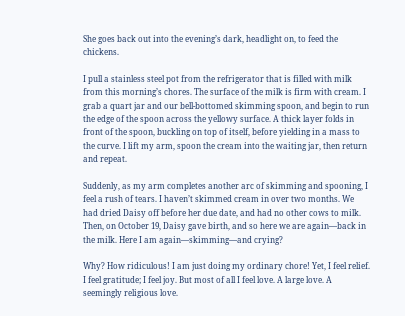She goes back out into the evening’s dark, headlight on, to feed the chickens.

I pull a stainless steel pot from the refrigerator that is filled with milk from this morning’s chores. The surface of the milk is firm with cream. I grab a quart jar and our bell-bottomed skimming spoon, and begin to run the edge of the spoon across the yellowy surface. A thick layer folds in front of the spoon, buckling on top of itself, before yielding in a mass to the curve. I lift my arm, spoon the cream into the waiting jar, then return and repeat.

Suddenly, as my arm completes another arc of skimming and spooning, I feel a rush of tears. I haven’t skimmed cream in over two months. We had dried Daisy off before her due date, and had no other cows to milk. Then, on October 19, Daisy gave birth, and so here we are again—back in the milk. Here I am again—skimming—and crying?

Why? How ridiculous! I am just doing my ordinary chore! Yet, I feel relief. I feel gratitude; I feel joy. But most of all I feel love. A large love. A seemingly religious love.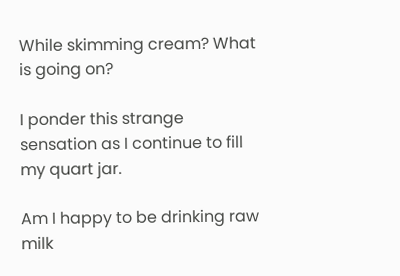While skimming cream? What is going on?

I ponder this strange sensation as I continue to fill my quart jar.

Am I happy to be drinking raw milk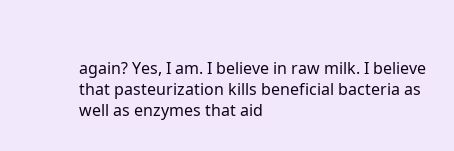again? Yes, I am. I believe in raw milk. I believe that pasteurization kills beneficial bacteria as well as enzymes that aid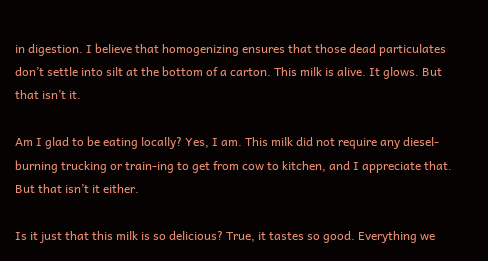in digestion. I believe that homogenizing ensures that those dead particulates don’t settle into silt at the bottom of a carton. This milk is alive. It glows. But that isn’t it.

Am I glad to be eating locally? Yes, I am. This milk did not require any diesel-burning trucking or train-ing to get from cow to kitchen, and I appreciate that. But that isn’t it either.

Is it just that this milk is so delicious? True, it tastes so good. Everything we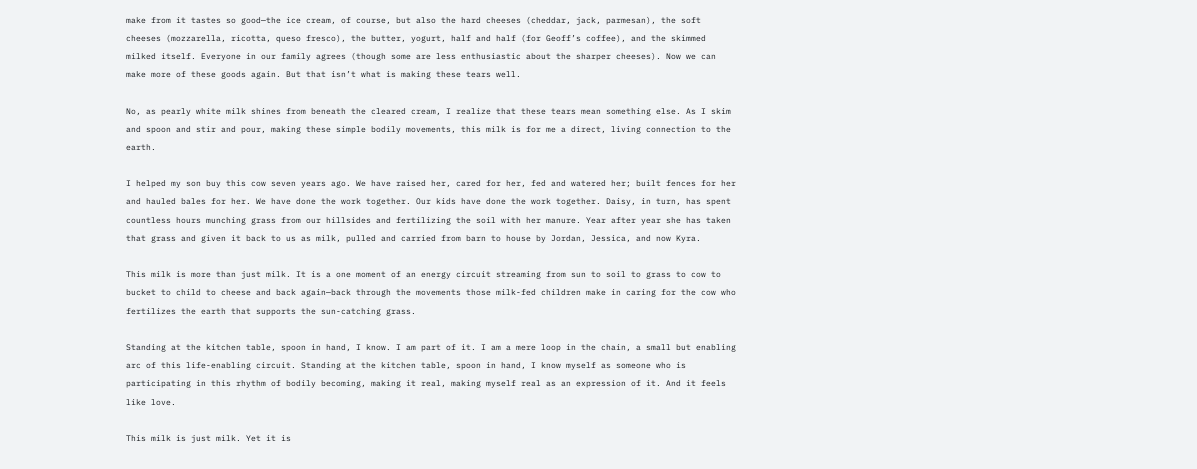make from it tastes so good—the ice cream, of course, but also the hard cheeses (cheddar, jack, parmesan), the soft cheeses (mozzarella, ricotta, queso fresco), the butter, yogurt, half and half (for Geoff’s coffee), and the skimmed milked itself. Everyone in our family agrees (though some are less enthusiastic about the sharper cheeses). Now we can make more of these goods again. But that isn’t what is making these tears well.

No, as pearly white milk shines from beneath the cleared cream, I realize that these tears mean something else. As I skim and spoon and stir and pour, making these simple bodily movements, this milk is for me a direct, living connection to the earth.

I helped my son buy this cow seven years ago. We have raised her, cared for her, fed and watered her; built fences for her and hauled bales for her. We have done the work together. Our kids have done the work together. Daisy, in turn, has spent countless hours munching grass from our hillsides and fertilizing the soil with her manure. Year after year she has taken that grass and given it back to us as milk, pulled and carried from barn to house by Jordan, Jessica, and now Kyra.

This milk is more than just milk. It is a one moment of an energy circuit streaming from sun to soil to grass to cow to bucket to child to cheese and back again—back through the movements those milk-fed children make in caring for the cow who fertilizes the earth that supports the sun-catching grass.

Standing at the kitchen table, spoon in hand, I know. I am part of it. I am a mere loop in the chain, a small but enabling arc of this life-enabling circuit. Standing at the kitchen table, spoon in hand, I know myself as someone who is participating in this rhythm of bodily becoming, making it real, making myself real as an expression of it. And it feels like love.

This milk is just milk. Yet it is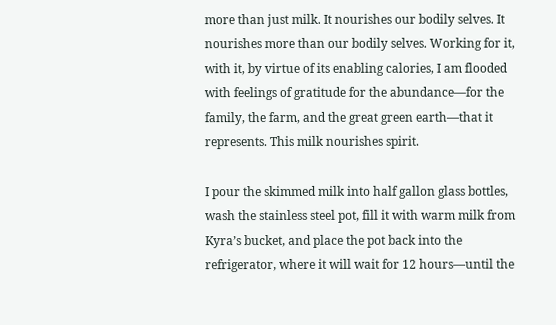more than just milk. It nourishes our bodily selves. It nourishes more than our bodily selves. Working for it, with it, by virtue of its enabling calories, I am flooded with feelings of gratitude for the abundance—for the family, the farm, and the great green earth—that it represents. This milk nourishes spirit.

I pour the skimmed milk into half gallon glass bottles, wash the stainless steel pot, fill it with warm milk from Kyra’s bucket, and place the pot back into the refrigerator, where it will wait for 12 hours—until the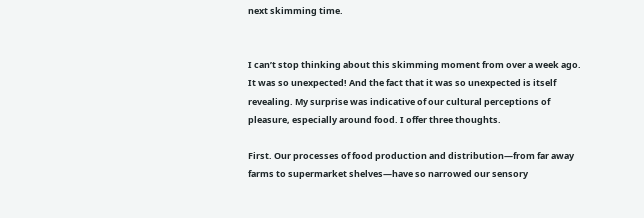next skimming time.


I can’t stop thinking about this skimming moment from over a week ago. It was so unexpected! And the fact that it was so unexpected is itself revealing. My surprise was indicative of our cultural perceptions of pleasure, especially around food. I offer three thoughts.

First. Our processes of food production and distribution—from far away farms to supermarket shelves—have so narrowed our sensory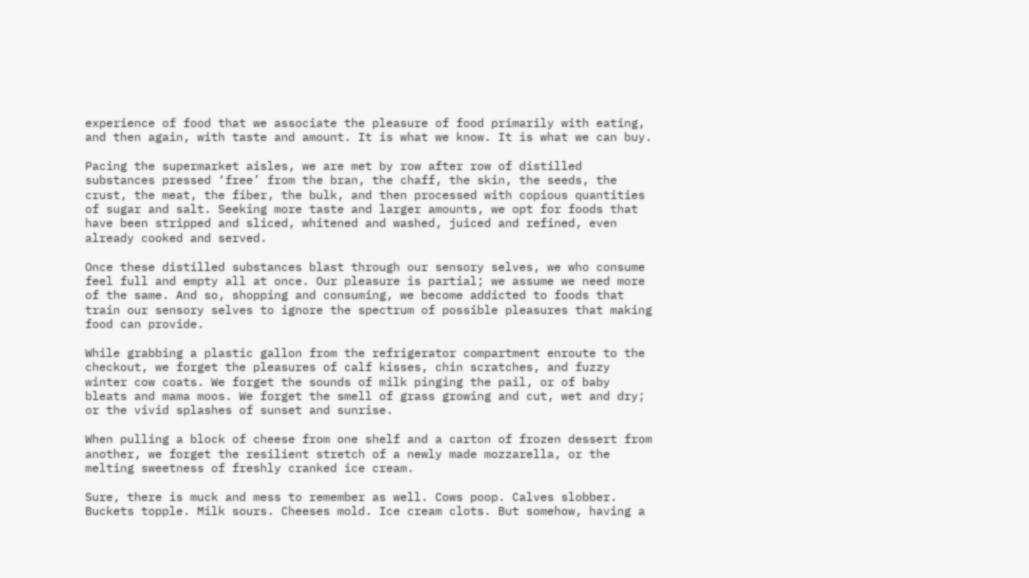experience of food that we associate the pleasure of food primarily with eating, and then again, with taste and amount. It is what we know. It is what we can buy.

Pacing the supermarket aisles, we are met by row after row of distilled substances pressed ‘free’ from the bran, the chaff, the skin, the seeds, the crust, the meat, the fiber, the bulk, and then processed with copious quantities of sugar and salt. Seeking more taste and larger amounts, we opt for foods that have been stripped and sliced, whitened and washed, juiced and refined, even already cooked and served.

Once these distilled substances blast through our sensory selves, we who consume feel full and empty all at once. Our pleasure is partial; we assume we need more of the same. And so, shopping and consuming, we become addicted to foods that train our sensory selves to ignore the spectrum of possible pleasures that making food can provide.

While grabbing a plastic gallon from the refrigerator compartment enroute to the checkout, we forget the pleasures of calf kisses, chin scratches, and fuzzy winter cow coats. We forget the sounds of milk pinging the pail, or of baby bleats and mama moos. We forget the smell of grass growing and cut, wet and dry; or the vivid splashes of sunset and sunrise.

When pulling a block of cheese from one shelf and a carton of frozen dessert from another, we forget the resilient stretch of a newly made mozzarella, or the melting sweetness of freshly cranked ice cream.

Sure, there is muck and mess to remember as well. Cows poop. Calves slobber. Buckets topple. Milk sours. Cheeses mold. Ice cream clots. But somehow, having a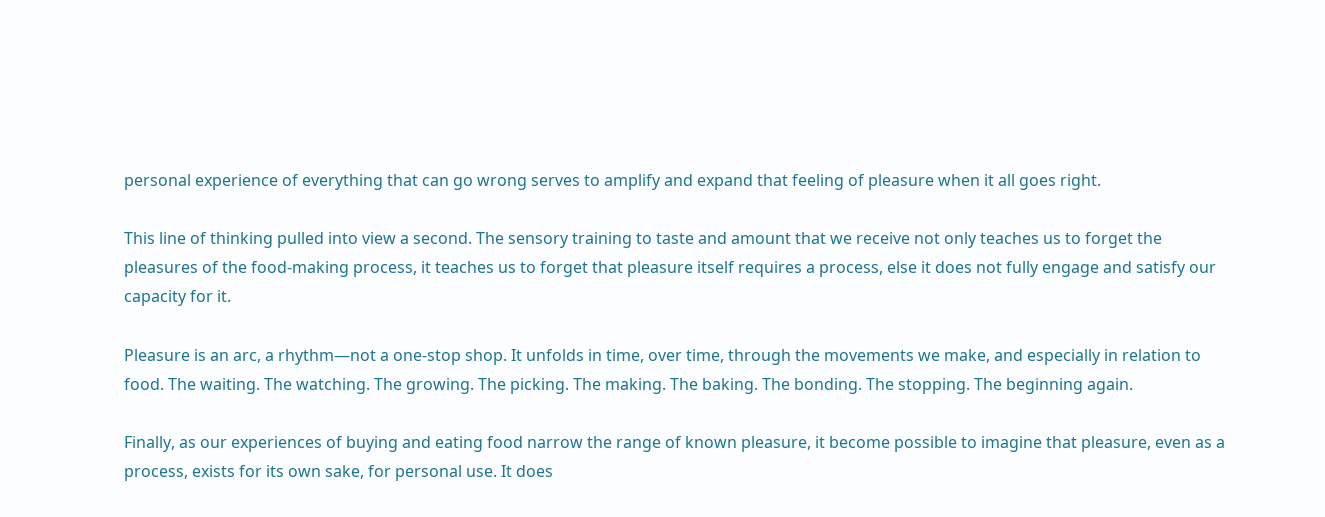personal experience of everything that can go wrong serves to amplify and expand that feeling of pleasure when it all goes right.

This line of thinking pulled into view a second. The sensory training to taste and amount that we receive not only teaches us to forget the pleasures of the food-making process, it teaches us to forget that pleasure itself requires a process, else it does not fully engage and satisfy our capacity for it.

Pleasure is an arc, a rhythm—not a one-stop shop. It unfolds in time, over time, through the movements we make, and especially in relation to food. The waiting. The watching. The growing. The picking. The making. The baking. The bonding. The stopping. The beginning again.

Finally, as our experiences of buying and eating food narrow the range of known pleasure, it become possible to imagine that pleasure, even as a process, exists for its own sake, for personal use. It does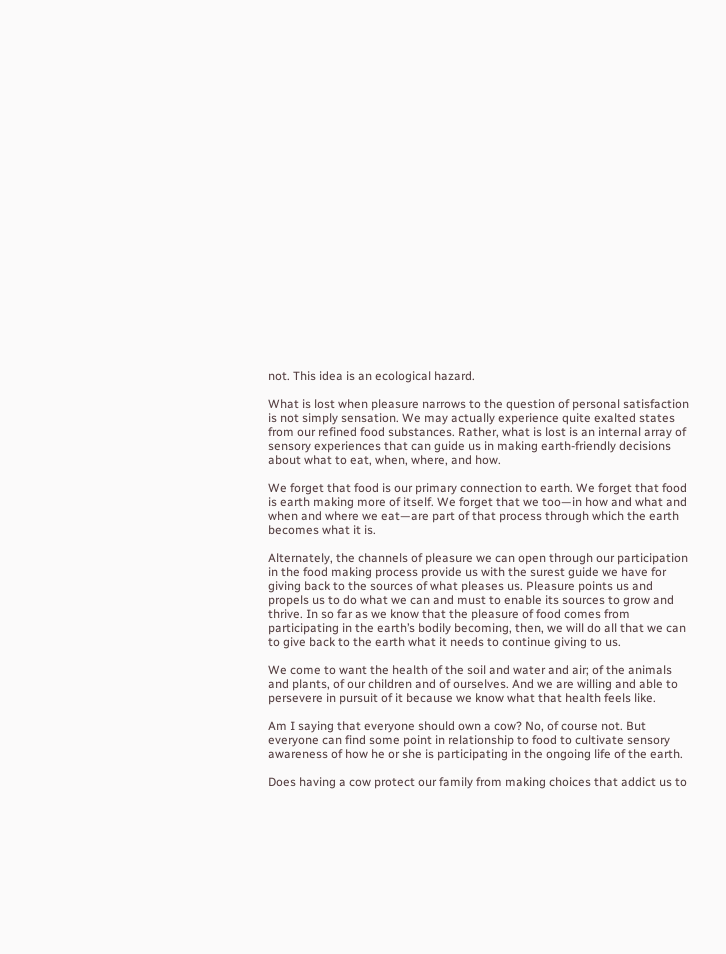not. This idea is an ecological hazard.

What is lost when pleasure narrows to the question of personal satisfaction is not simply sensation. We may actually experience quite exalted states from our refined food substances. Rather, what is lost is an internal array of sensory experiences that can guide us in making earth-friendly decisions about what to eat, when, where, and how.

We forget that food is our primary connection to earth. We forget that food is earth making more of itself. We forget that we too—in how and what and when and where we eat—are part of that process through which the earth becomes what it is.

Alternately, the channels of pleasure we can open through our participation in the food making process provide us with the surest guide we have for giving back to the sources of what pleases us. Pleasure points us and propels us to do what we can and must to enable its sources to grow and thrive. In so far as we know that the pleasure of food comes from participating in the earth’s bodily becoming, then, we will do all that we can to give back to the earth what it needs to continue giving to us.

We come to want the health of the soil and water and air; of the animals and plants, of our children and of ourselves. And we are willing and able to persevere in pursuit of it because we know what that health feels like.

Am I saying that everyone should own a cow? No, of course not. But everyone can find some point in relationship to food to cultivate sensory awareness of how he or she is participating in the ongoing life of the earth.

Does having a cow protect our family from making choices that addict us to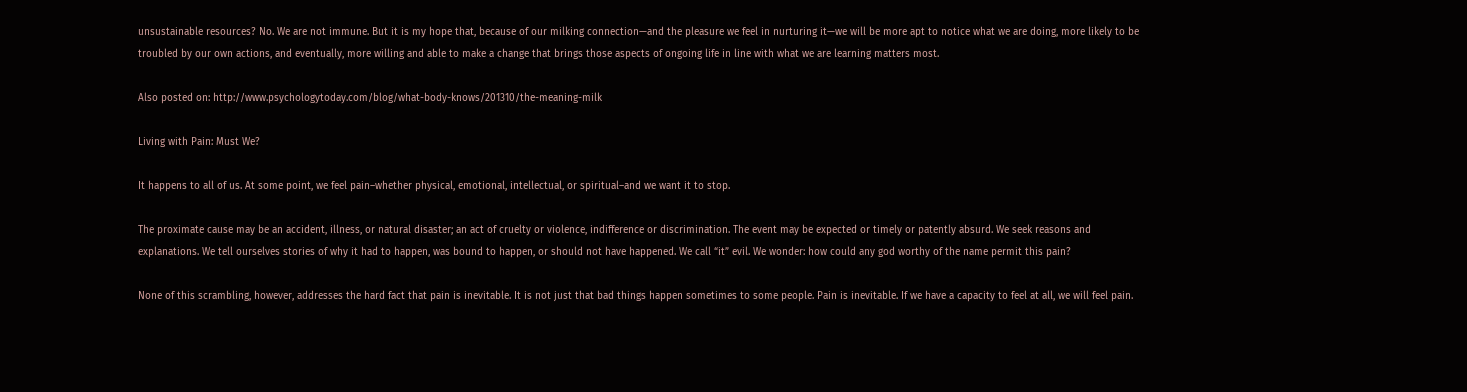unsustainable resources? No. We are not immune. But it is my hope that, because of our milking connection—and the pleasure we feel in nurturing it—we will be more apt to notice what we are doing, more likely to be troubled by our own actions, and eventually, more willing and able to make a change that brings those aspects of ongoing life in line with what we are learning matters most.

Also posted on: http://www.psychologytoday.com/blog/what-body-knows/201310/the-meaning-milk

Living with Pain: Must We?

It happens to all of us. At some point, we feel pain–whether physical, emotional, intellectual, or spiritual–and we want it to stop.

The proximate cause may be an accident, illness, or natural disaster; an act of cruelty or violence, indifference or discrimination. The event may be expected or timely or patently absurd. We seek reasons and explanations. We tell ourselves stories of why it had to happen, was bound to happen, or should not have happened. We call “it” evil. We wonder: how could any god worthy of the name permit this pain?

None of this scrambling, however, addresses the hard fact that pain is inevitable. It is not just that bad things happen sometimes to some people. Pain is inevitable. If we have a capacity to feel at all, we will feel pain.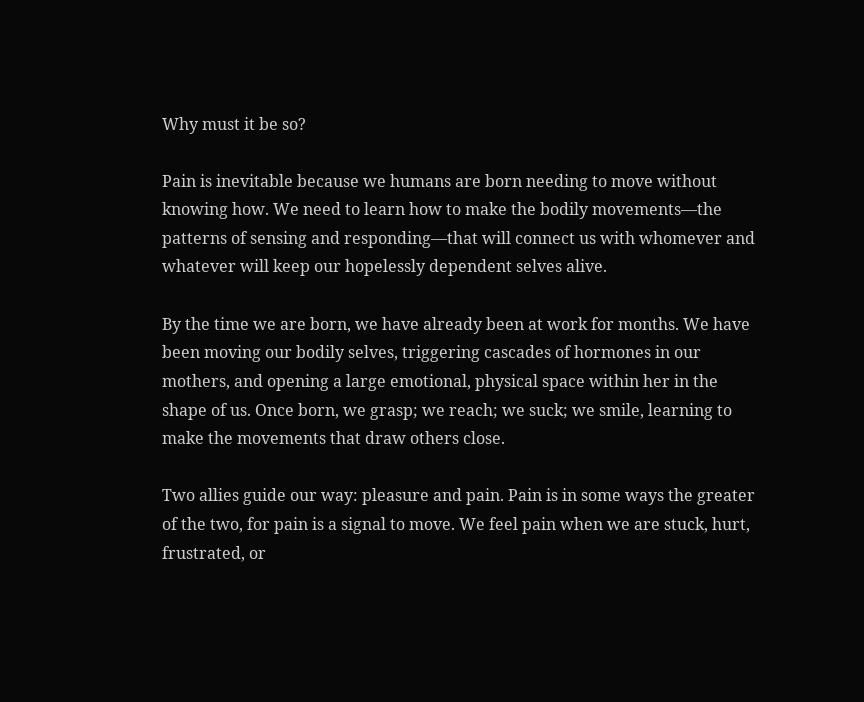Why must it be so?

Pain is inevitable because we humans are born needing to move without knowing how. We need to learn how to make the bodily movements—the patterns of sensing and responding—that will connect us with whomever and whatever will keep our hopelessly dependent selves alive.

By the time we are born, we have already been at work for months. We have been moving our bodily selves, triggering cascades of hormones in our mothers, and opening a large emotional, physical space within her in the shape of us. Once born, we grasp; we reach; we suck; we smile, learning to make the movements that draw others close.

Two allies guide our way: pleasure and pain. Pain is in some ways the greater of the two, for pain is a signal to move. We feel pain when we are stuck, hurt, frustrated, or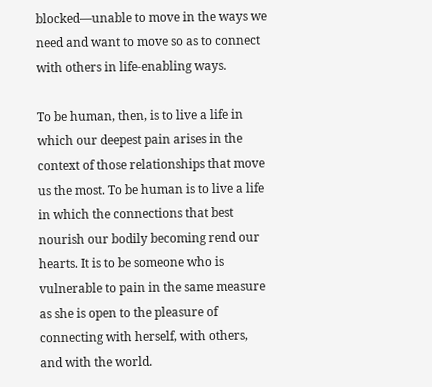blocked—unable to move in the ways we need and want to move so as to connect with others in life-enabling ways.

To be human, then, is to live a life in which our deepest pain arises in the context of those relationships that move us the most. To be human is to live a life in which the connections that best nourish our bodily becoming rend our hearts. It is to be someone who is vulnerable to pain in the same measure as she is open to the pleasure of connecting with herself, with others, and with the world.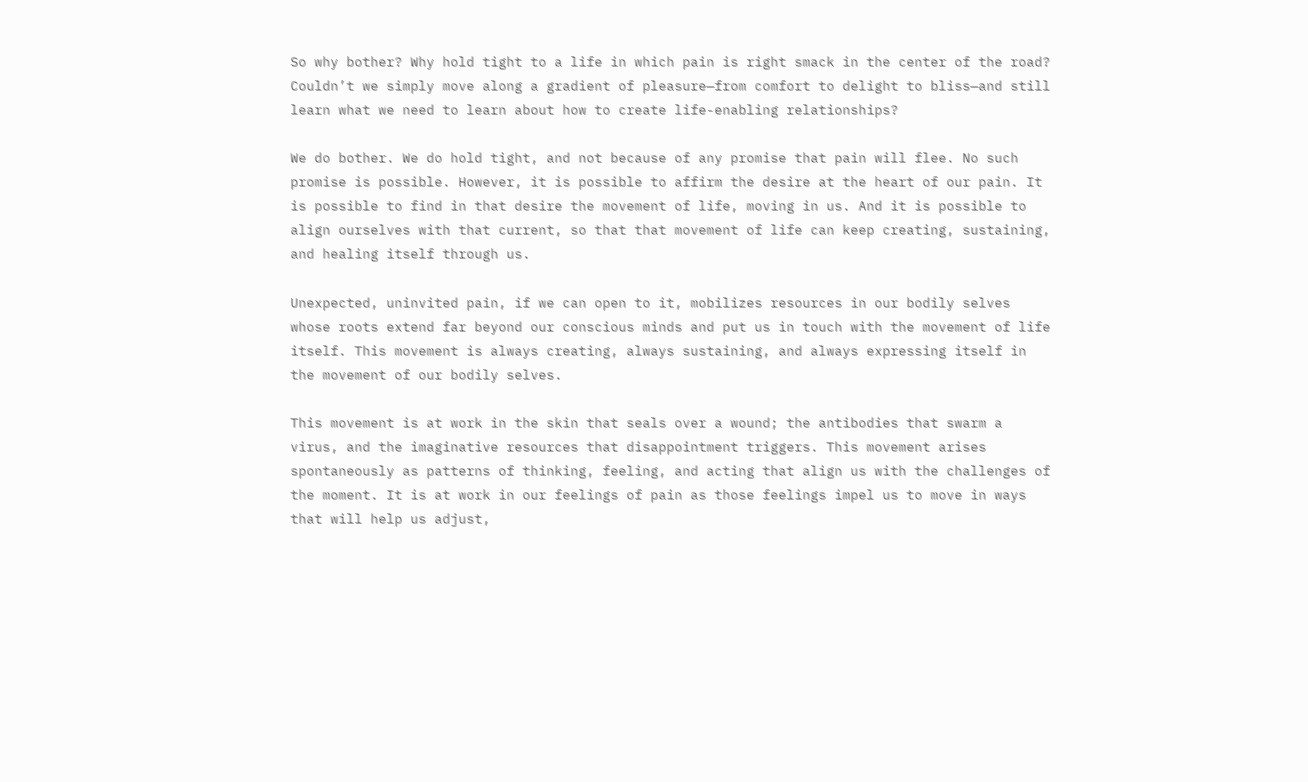So why bother? Why hold tight to a life in which pain is right smack in the center of the road? Couldn’t we simply move along a gradient of pleasure—from comfort to delight to bliss—and still learn what we need to learn about how to create life-enabling relationships?

We do bother. We do hold tight, and not because of any promise that pain will flee. No such promise is possible. However, it is possible to affirm the desire at the heart of our pain. It is possible to find in that desire the movement of life, moving in us. And it is possible to align ourselves with that current, so that that movement of life can keep creating, sustaining, and healing itself through us.

Unexpected, uninvited pain, if we can open to it, mobilizes resources in our bodily selves whose roots extend far beyond our conscious minds and put us in touch with the movement of life itself. This movement is always creating, always sustaining, and always expressing itself in the movement of our bodily selves.

This movement is at work in the skin that seals over a wound; the antibodies that swarm a virus, and the imaginative resources that disappointment triggers. This movement arises spontaneously as patterns of thinking, feeling, and acting that align us with the challenges of the moment. It is at work in our feelings of pain as those feelings impel us to move in ways that will help us adjust,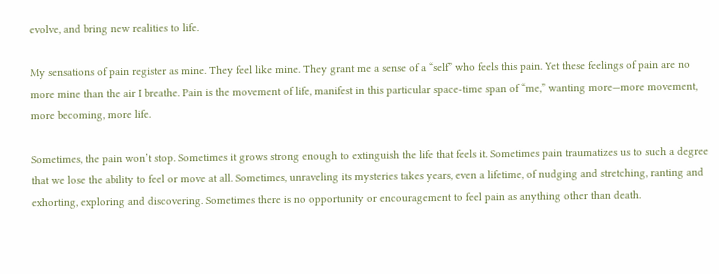evolve, and bring new realities to life.

My sensations of pain register as mine. They feel like mine. They grant me a sense of a “self” who feels this pain. Yet these feelings of pain are no more mine than the air I breathe. Pain is the movement of life, manifest in this particular space-time span of “me,” wanting more—more movement, more becoming, more life.

Sometimes, the pain won’t stop. Sometimes it grows strong enough to extinguish the life that feels it. Sometimes pain traumatizes us to such a degree that we lose the ability to feel or move at all. Sometimes, unraveling its mysteries takes years, even a lifetime, of nudging and stretching, ranting and exhorting, exploring and discovering. Sometimes there is no opportunity or encouragement to feel pain as anything other than death.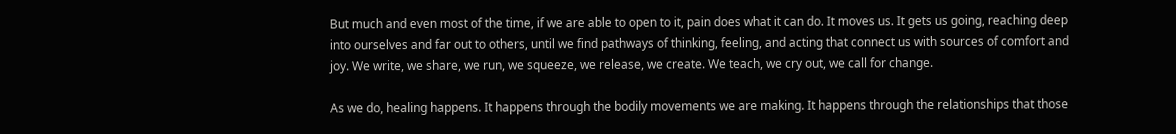But much and even most of the time, if we are able to open to it, pain does what it can do. It moves us. It gets us going, reaching deep into ourselves and far out to others, until we find pathways of thinking, feeling, and acting that connect us with sources of comfort and joy. We write, we share, we run, we squeeze, we release, we create. We teach, we cry out, we call for change.

As we do, healing happens. It happens through the bodily movements we are making. It happens through the relationships that those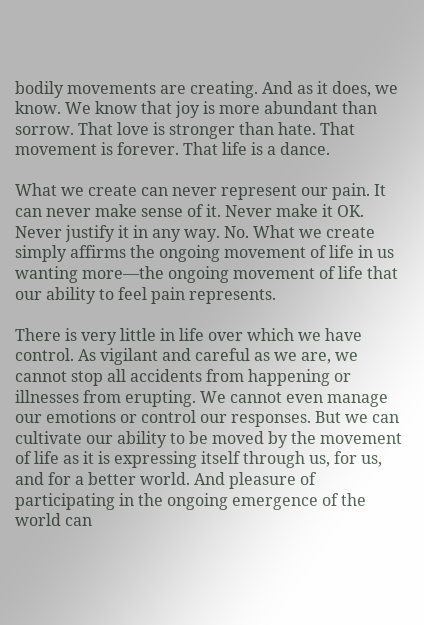bodily movements are creating. And as it does, we know. We know that joy is more abundant than sorrow. That love is stronger than hate. That movement is forever. That life is a dance.

What we create can never represent our pain. It can never make sense of it. Never make it OK. Never justify it in any way. No. What we create simply affirms the ongoing movement of life in us wanting more—the ongoing movement of life that our ability to feel pain represents.

There is very little in life over which we have control. As vigilant and careful as we are, we cannot stop all accidents from happening or illnesses from erupting. We cannot even manage our emotions or control our responses. But we can cultivate our ability to be moved by the movement of life as it is expressing itself through us, for us, and for a better world. And pleasure of participating in the ongoing emergence of the world can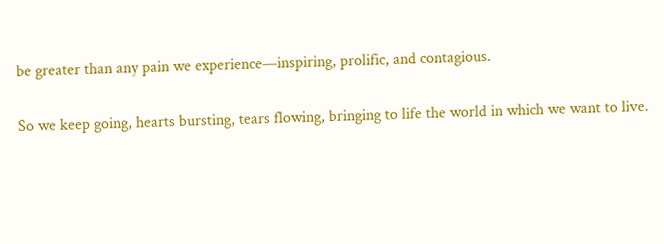be greater than any pain we experience—inspiring, prolific, and contagious.

So we keep going, hearts bursting, tears flowing, bringing to life the world in which we want to live.